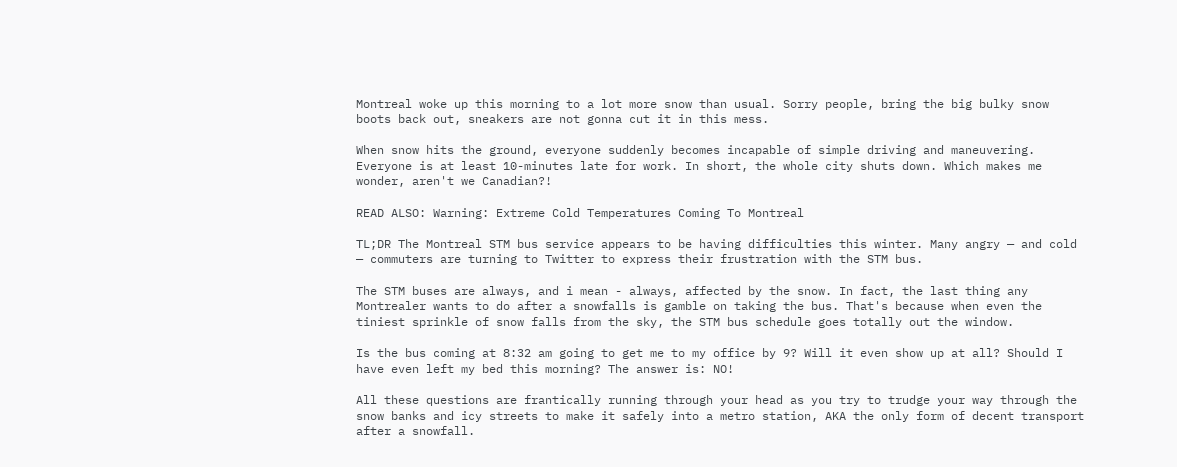Montreal woke up this morning to a lot more snow than usual. Sorry people, bring the big bulky snow boots back out, sneakers are not gonna cut it in this mess.

When snow hits the ground, everyone suddenly becomes incapable of simple driving and maneuvering. Everyone is at least 10-minutes late for work. In short, the whole city shuts down. Which makes me wonder, aren't we Canadian?!

READ ALSO: Warning: Extreme Cold Temperatures Coming To Montreal

TL;DR The Montreal STM bus service appears to be having difficulties this winter. Many angry — and cold — commuters are turning to Twitter to express their frustration with the STM bus.

The STM buses are always, and i mean - always, affected by the snow. In fact, the last thing any Montrealer wants to do after a snowfalls is gamble on taking the bus. That's because when even the tiniest sprinkle of snow falls from the sky, the STM bus schedule goes totally out the window.

Is the bus coming at 8:32 am going to get me to my office by 9? Will it even show up at all? Should I have even left my bed this morning? The answer is: NO!

All these questions are frantically running through your head as you try to trudge your way through the snow banks and icy streets to make it safely into a metro station, AKA the only form of decent transport after a snowfall.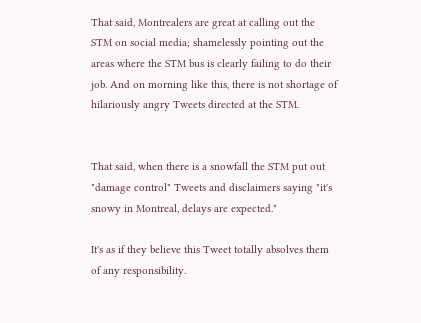That said, Montrealers are great at calling out the STM on social media; shamelessly pointing out the areas where the STM bus is clearly failing to do their job. And on morning like this, there is not shortage of hilariously angry Tweets directed at the STM.


That said, when there is a snowfall the STM put out "damage control" Tweets and disclaimers saying "it's snowy in Montreal, delays are expected."

It's as if they believe this Tweet totally absolves them of any responsibility.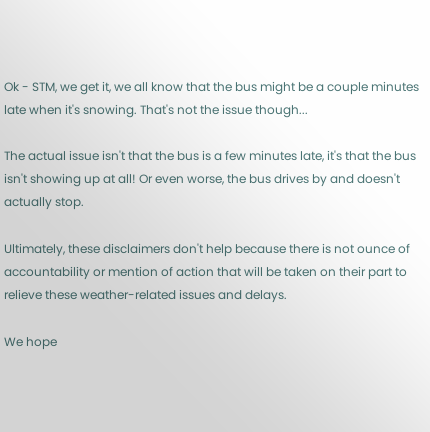Ok - STM, we get it, we all know that the bus might be a couple minutes late when it's snowing. That's not the issue though...

The actual issue isn't that the bus is a few minutes late, it's that the bus isn't showing up at all! Or even worse, the bus drives by and doesn't actually stop.

Ultimately, these disclaimers don't help because there is not ounce of accountability or mention of action that will be taken on their part to relieve these weather-related issues and delays.

We hope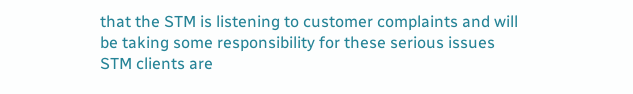that the STM is listening to customer complaints and will be taking some responsibility for these serious issues STM clients are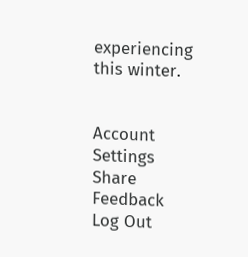experiencing this winter.


Account Settings
Share Feedback
Log Out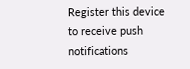Register this device to receive push notifications